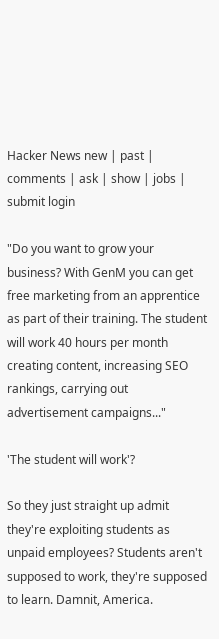Hacker News new | past | comments | ask | show | jobs | submit login

"Do you want to grow your business? With GenM you can get free marketing from an apprentice as part of their training. The student will work 40 hours per month creating content, increasing SEO rankings, carrying out advertisement campaigns..."

'The student will work'?

So they just straight up admit they're exploiting students as unpaid employees? Students aren't supposed to work, they're supposed to learn. Damnit, America.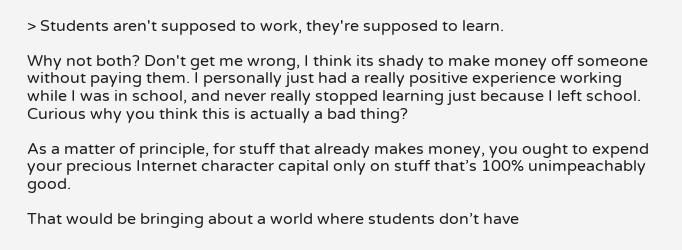> Students aren't supposed to work, they're supposed to learn.

Why not both? Don't get me wrong, I think its shady to make money off someone without paying them. I personally just had a really positive experience working while I was in school, and never really stopped learning just because I left school. Curious why you think this is actually a bad thing?

As a matter of principle, for stuff that already makes money, you ought to expend your precious Internet character capital only on stuff that’s 100% unimpeachably good.

That would be bringing about a world where students don’t have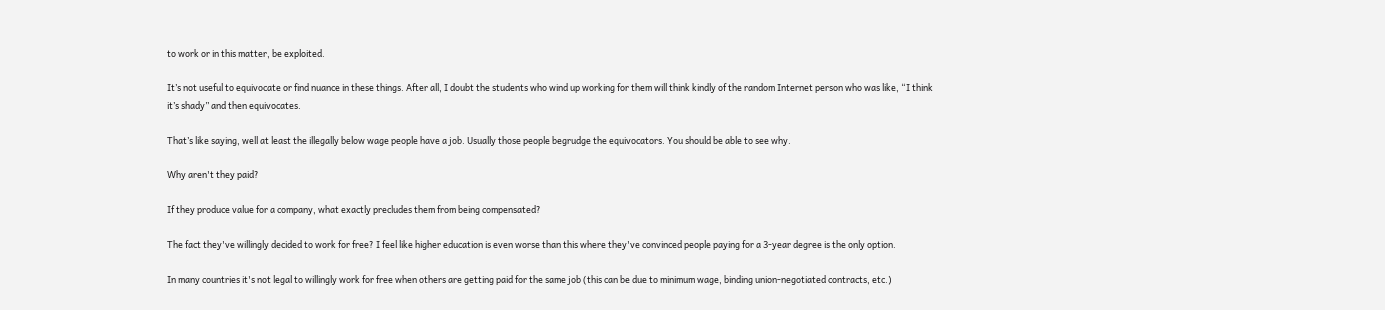to work or in this matter, be exploited.

It’s not useful to equivocate or find nuance in these things. After all, I doubt the students who wind up working for them will think kindly of the random Internet person who was like, “I think it’s shady” and then equivocates.

That’s like saying, well at least the illegally below wage people have a job. Usually those people begrudge the equivocators. You should be able to see why.

Why aren't they paid?

If they produce value for a company, what exactly precludes them from being compensated?

The fact they've willingly decided to work for free? I feel like higher education is even worse than this where they've convinced people paying for a 3-year degree is the only option.

In many countries it's not legal to willingly work for free when others are getting paid for the same job (this can be due to minimum wage, binding union-negotiated contracts, etc.)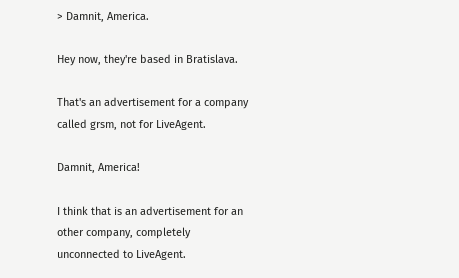> Damnit, America.

Hey now, they're based in Bratislava.

That's an advertisement for a company called grsm, not for LiveAgent.

Damnit, America!

I think that is an advertisement for an other company, completely unconnected to LiveAgent.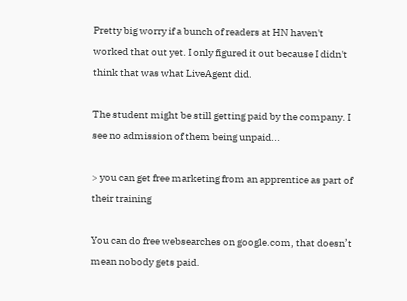Pretty big worry if a bunch of readers at HN haven't worked that out yet. I only figured it out because I didn't think that was what LiveAgent did.

The student might be still getting paid by the company. I see no admission of them being unpaid...

> you can get free marketing from an apprentice as part of their training

You can do free websearches on google.com, that doesn’t mean nobody gets paid.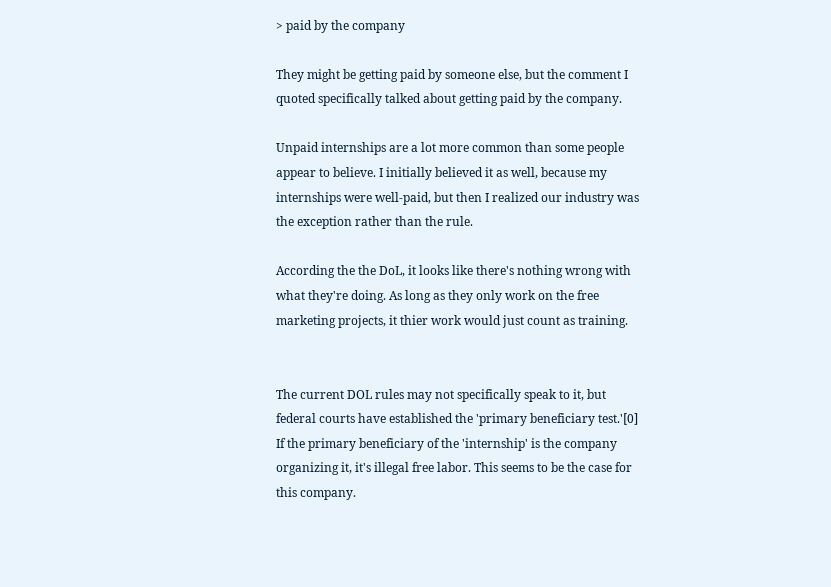> paid by the company

They might be getting paid by someone else, but the comment I quoted specifically talked about getting paid by the company.

Unpaid internships are a lot more common than some people appear to believe. I initially believed it as well, because my internships were well-paid, but then I realized our industry was the exception rather than the rule.

According the the DoL, it looks like there's nothing wrong with what they're doing. As long as they only work on the free marketing projects, it thier work would just count as training.


The current DOL rules may not specifically speak to it, but federal courts have established the 'primary beneficiary test.'[0] If the primary beneficiary of the 'internship' is the company organizing it, it's illegal free labor. This seems to be the case for this company.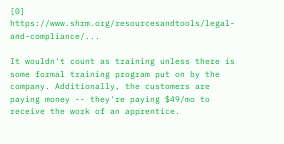[0] https://www.shrm.org/resourcesandtools/legal-and-compliance/...

It wouldn't count as training unless there is some formal training program put on by the company. Additionally, the customers are paying money -- they're paying $49/mo to receive the work of an apprentice.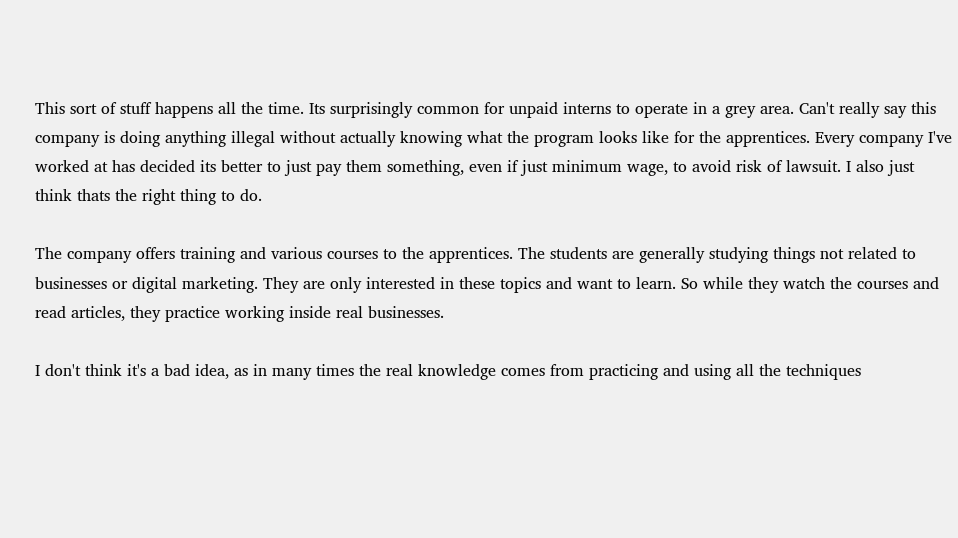This sort of stuff happens all the time. Its surprisingly common for unpaid interns to operate in a grey area. Can't really say this company is doing anything illegal without actually knowing what the program looks like for the apprentices. Every company I've worked at has decided its better to just pay them something, even if just minimum wage, to avoid risk of lawsuit. I also just think thats the right thing to do.

The company offers training and various courses to the apprentices. The students are generally studying things not related to businesses or digital marketing. They are only interested in these topics and want to learn. So while they watch the courses and read articles, they practice working inside real businesses.

I don't think it's a bad idea, as in many times the real knowledge comes from practicing and using all the techniques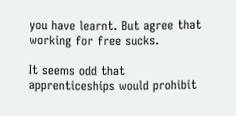you have learnt. But agree that working for free sucks.

It seems odd that apprenticeships would prohibit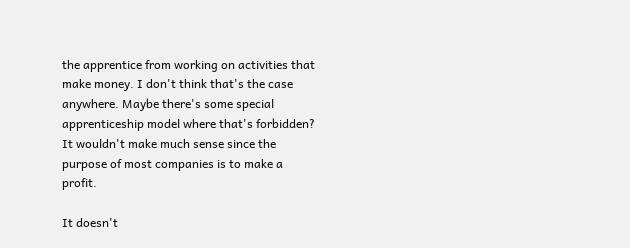the apprentice from working on activities that make money. I don't think that's the case anywhere. Maybe there's some special apprenticeship model where that's forbidden? It wouldn't make much sense since the purpose of most companies is to make a profit.

It doesn't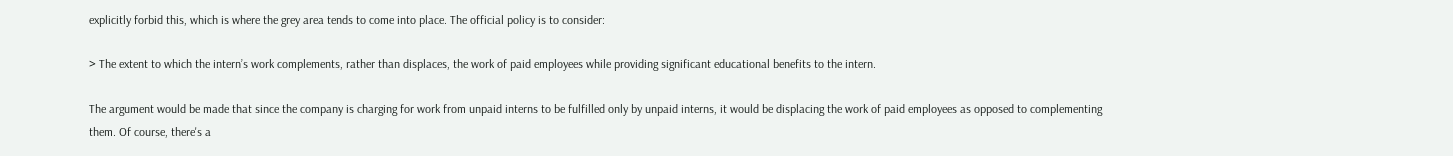explicitly forbid this, which is where the grey area tends to come into place. The official policy is to consider:

> The extent to which the intern’s work complements, rather than displaces, the work of paid employees while providing significant educational benefits to the intern.

The argument would be made that since the company is charging for work from unpaid interns to be fulfilled only by unpaid interns, it would be displacing the work of paid employees as opposed to complementing them. Of course, there's a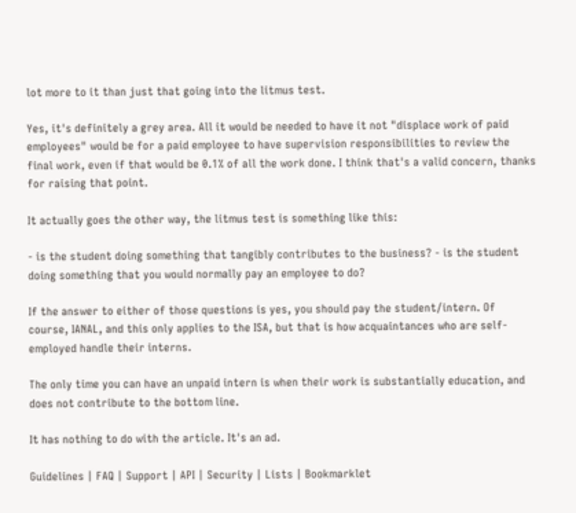lot more to it than just that going into the litmus test.

Yes, it's definitely a grey area. All it would be needed to have it not "displace work of paid employees" would be for a paid employee to have supervision responsibilities to review the final work, even if that would be 0.1% of all the work done. I think that's a valid concern, thanks for raising that point.

It actually goes the other way, the litmus test is something like this:

- is the student doing something that tangibly contributes to the business? - is the student doing something that you would normally pay an employee to do?

If the answer to either of those questions is yes, you should pay the student/intern. Of course, IANAL, and this only applies to the ISA, but that is how acquaintances who are self-employed handle their interns.

The only time you can have an unpaid intern is when their work is substantially education, and does not contribute to the bottom line.

It has nothing to do with the article. It's an ad.

Guidelines | FAQ | Support | API | Security | Lists | Bookmarklet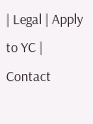| Legal | Apply to YC | Contact